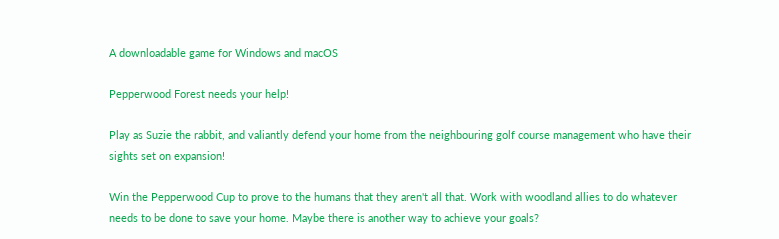A downloadable game for Windows and macOS

Pepperwood Forest needs your help!

Play as Suzie the rabbit, and valiantly defend your home from the neighbouring golf course management who have their sights set on expansion!

Win the Pepperwood Cup to prove to the humans that they aren't all that. Work with woodland allies to do whatever needs to be done to save your home. Maybe there is another way to achieve your goals?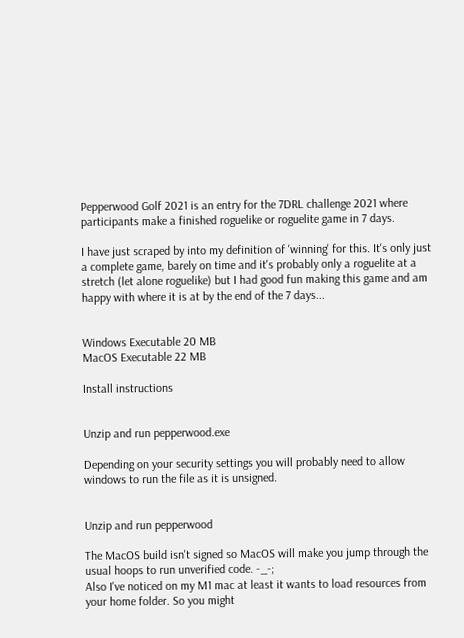Pepperwood Golf 2021 is an entry for the 7DRL challenge 2021 where participants make a finished roguelike or roguelite game in 7 days.

I have just scraped by into my definition of 'winning' for this. It's only just a complete game, barely on time and it's probably only a roguelite at a stretch (let alone roguelike) but I had good fun making this game and am happy with where it is at by the end of the 7 days...


Windows Executable 20 MB
MacOS Executable 22 MB

Install instructions


Unzip and run pepperwood.exe

Depending on your security settings you will probably need to allow windows to run the file as it is unsigned.


Unzip and run pepperwood

The MacOS build isn't signed so MacOS will make you jump through the usual hoops to run unverified code. -_-;
Also I've noticed on my M1 mac at least it wants to load resources from your home folder. So you might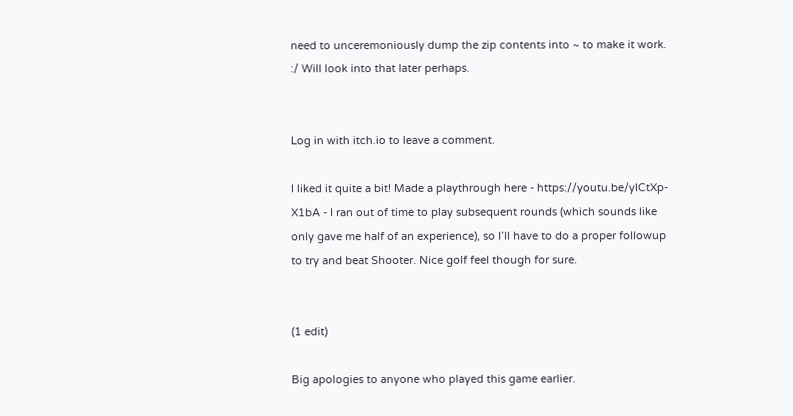need to unceremoniously dump the zip contents into ~ to make it work. :/ Will look into that later perhaps.


Log in with itch.io to leave a comment.

I liked it quite a bit! Made a playthrough here - https://youtu.be/yICtXp-X1bA - I ran out of time to play subsequent rounds (which sounds like only gave me half of an experience), so I’ll have to do a proper followup to try and beat Shooter. Nice golf feel though for sure.


(1 edit)

Big apologies to anyone who played this game earlier.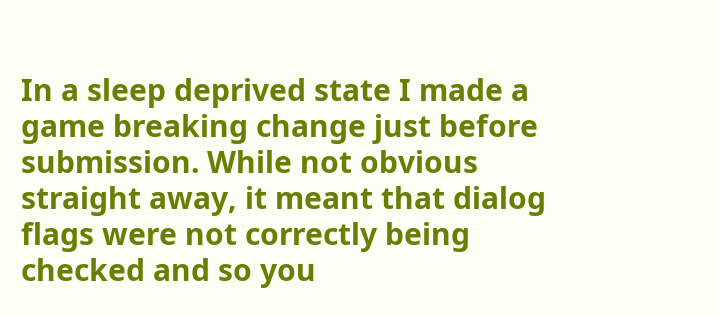In a sleep deprived state I made a game breaking change just before submission. While not obvious straight away, it meant that dialog flags were not correctly being checked and so you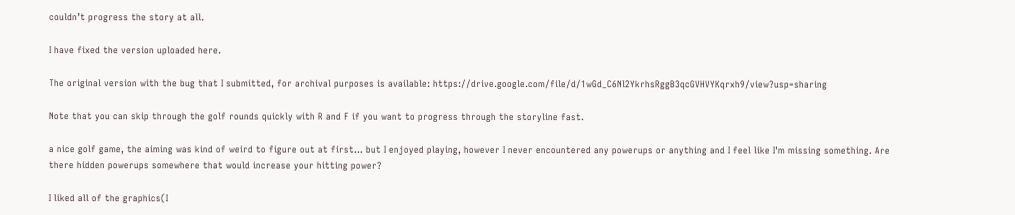couldn’t progress the story at all.

I have fixed the version uploaded here.

The original version with the bug that I submitted, for archival purposes is available: https://drive.google.com/file/d/1wGd_C6Nl2YkrhsRggB3qcGVHVYKqrxh9/view?usp=sharing

Note that you can skip through the golf rounds quickly with R and F if you want to progress through the storyline fast.

a nice golf game, the aiming was kind of weird to figure out at first... but I enjoyed playing, however I never encountered any powerups or anything and I feel like I'm missing something. Are there hidden powerups somewhere that would increase your hitting power?

I liked all of the graphics(I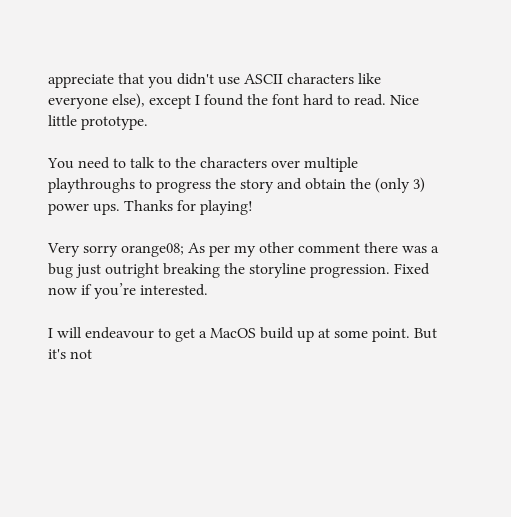appreciate that you didn't use ASCII characters like everyone else), except I found the font hard to read. Nice little prototype.

You need to talk to the characters over multiple playthroughs to progress the story and obtain the (only 3) power ups. Thanks for playing!

Very sorry orange08; As per my other comment there was a bug just outright breaking the storyline progression. Fixed now if you’re interested.

I will endeavour to get a MacOS build up at some point. But it's not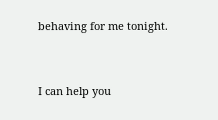behaving for me tonight.


I can help you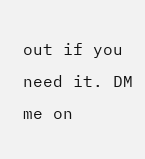out if you need it. DM me on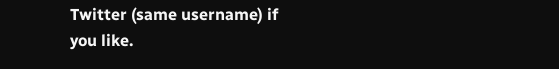Twitter (same username) if you like.